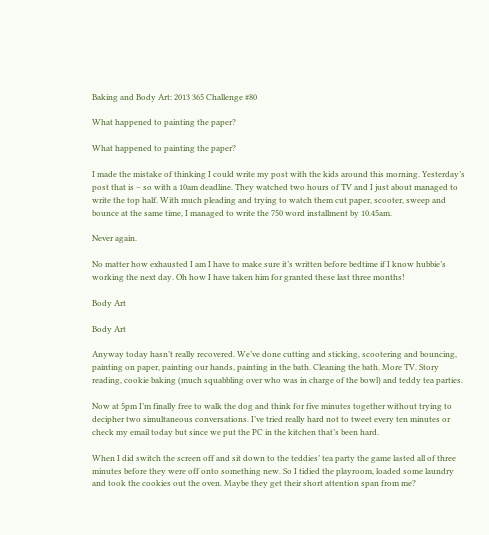Baking and Body Art: 2013 365 Challenge #80

What happened to painting the paper?

What happened to painting the paper?

I made the mistake of thinking I could write my post with the kids around this morning. Yesterday’s post that is – so with a 10am deadline. They watched two hours of TV and I just about managed to write the top half. With much pleading and trying to watch them cut paper, scooter, sweep and bounce at the same time, I managed to write the 750 word installment by 10.45am.

Never again.

No matter how exhausted I am I have to make sure it’s written before bedtime if I know hubbie’s working the next day. Oh how I have taken him for granted these last three months!

Body Art

Body Art

Anyway today hasn’t really recovered. We’ve done cutting and sticking, scootering and bouncing, painting on paper, painting our hands, painting in the bath. Cleaning the bath. More TV. Story reading, cookie baking (much squabbling over who was in charge of the bowl) and teddy tea parties.

Now at 5pm I’m finally free to walk the dog and think for five minutes together without trying to decipher two simultaneous conversations. I’ve tried really hard not to tweet every ten minutes or check my email today but since we put the PC in the kitchen that’s been hard.

When I did switch the screen off and sit down to the teddies’ tea party the game lasted all of three minutes before they were off onto something new. So I tidied the playroom, loaded some laundry and took the cookies out the oven. Maybe they get their short attention span from me?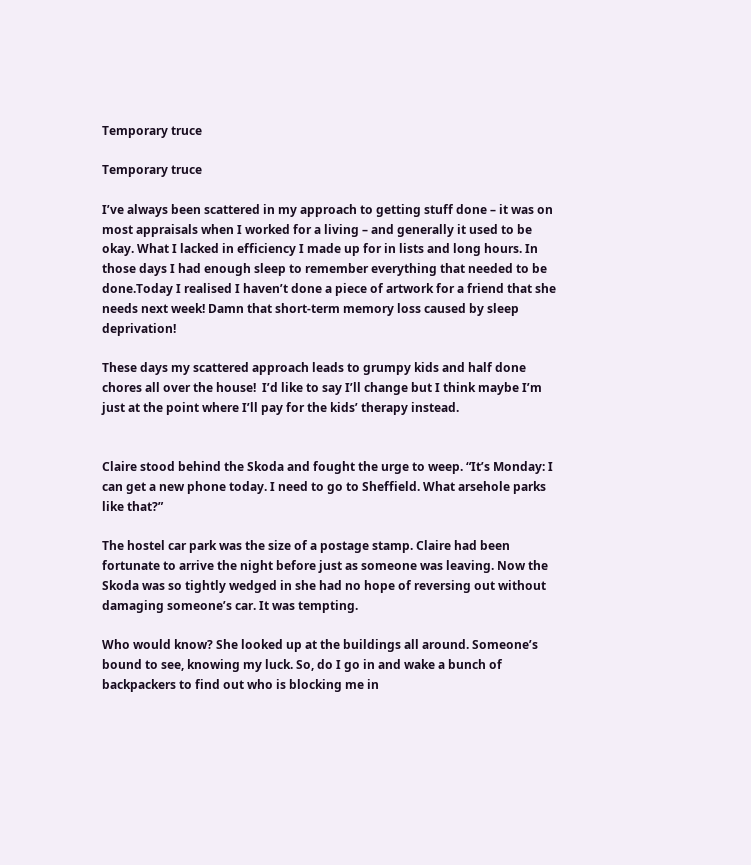Temporary truce

Temporary truce

I’ve always been scattered in my approach to getting stuff done – it was on most appraisals when I worked for a living – and generally it used to be okay. What I lacked in efficiency I made up for in lists and long hours. In those days I had enough sleep to remember everything that needed to be done.Today I realised I haven’t done a piece of artwork for a friend that she needs next week! Damn that short-term memory loss caused by sleep deprivation!

These days my scattered approach leads to grumpy kids and half done chores all over the house!  I’d like to say I’ll change but I think maybe I’m just at the point where I’ll pay for the kids’ therapy instead.


Claire stood behind the Skoda and fought the urge to weep. “It’s Monday: I can get a new phone today. I need to go to Sheffield. What arsehole parks like that?”

The hostel car park was the size of a postage stamp. Claire had been fortunate to arrive the night before just as someone was leaving. Now the Skoda was so tightly wedged in she had no hope of reversing out without damaging someone’s car. It was tempting.

Who would know? She looked up at the buildings all around. Someone’s bound to see, knowing my luck. So, do I go in and wake a bunch of backpackers to find out who is blocking me in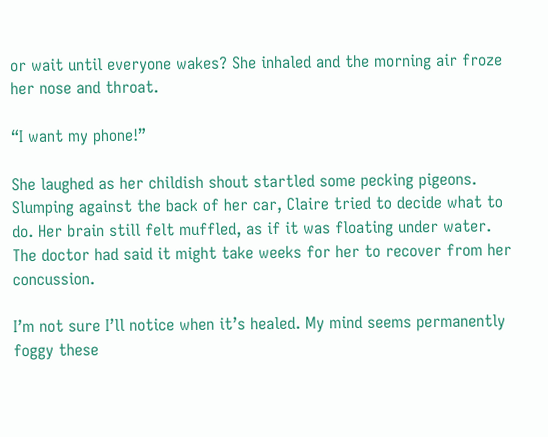or wait until everyone wakes? She inhaled and the morning air froze her nose and throat.

“I want my phone!”

She laughed as her childish shout startled some pecking pigeons. Slumping against the back of her car, Claire tried to decide what to do. Her brain still felt muffled, as if it was floating under water. The doctor had said it might take weeks for her to recover from her concussion.

I’m not sure I’ll notice when it’s healed. My mind seems permanently foggy these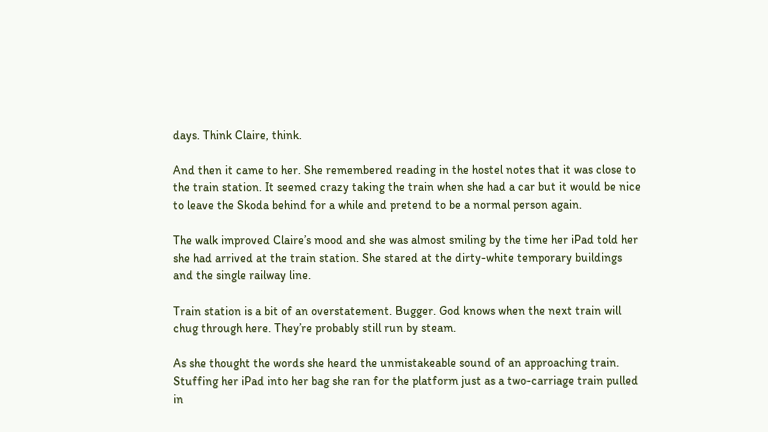days. Think Claire, think.

And then it came to her. She remembered reading in the hostel notes that it was close to the train station. It seemed crazy taking the train when she had a car but it would be nice to leave the Skoda behind for a while and pretend to be a normal person again.

The walk improved Claire’s mood and she was almost smiling by the time her iPad told her she had arrived at the train station. She stared at the dirty-white temporary buildings and the single railway line.

Train station is a bit of an overstatement. Bugger. God knows when the next train will chug through here. They’re probably still run by steam.

As she thought the words she heard the unmistakeable sound of an approaching train. Stuffing her iPad into her bag she ran for the platform just as a two-carriage train pulled in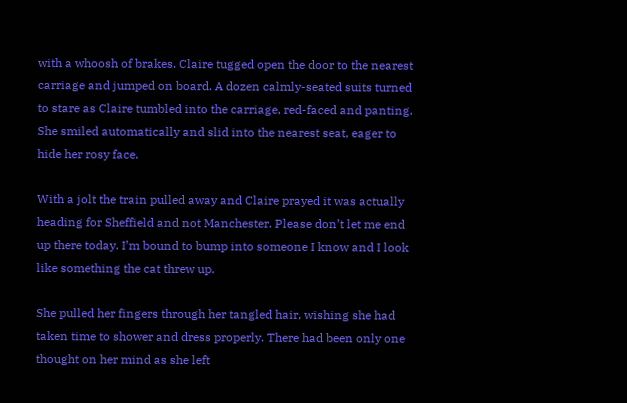with a whoosh of brakes. Claire tugged open the door to the nearest carriage and jumped on board. A dozen calmly-seated suits turned to stare as Claire tumbled into the carriage, red-faced and panting. She smiled automatically and slid into the nearest seat, eager to hide her rosy face.

With a jolt the train pulled away and Claire prayed it was actually heading for Sheffield and not Manchester. Please don’t let me end up there today. I’m bound to bump into someone I know and I look like something the cat threw up.

She pulled her fingers through her tangled hair, wishing she had taken time to shower and dress properly. There had been only one thought on her mind as she left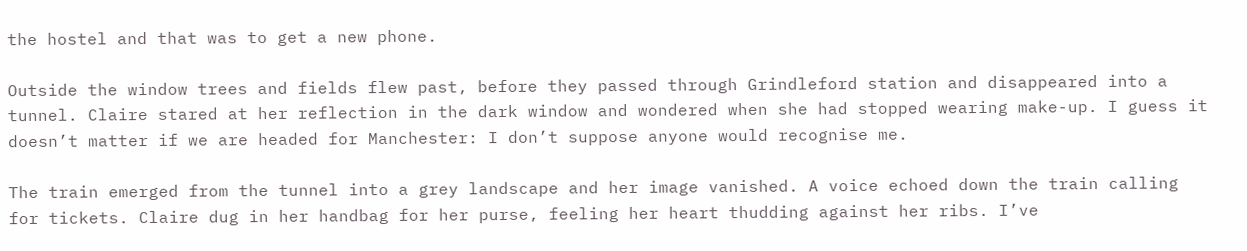the hostel and that was to get a new phone.

Outside the window trees and fields flew past, before they passed through Grindleford station and disappeared into a tunnel. Claire stared at her reflection in the dark window and wondered when she had stopped wearing make-up. I guess it doesn’t matter if we are headed for Manchester: I don’t suppose anyone would recognise me.

The train emerged from the tunnel into a grey landscape and her image vanished. A voice echoed down the train calling for tickets. Claire dug in her handbag for her purse, feeling her heart thudding against her ribs. I’ve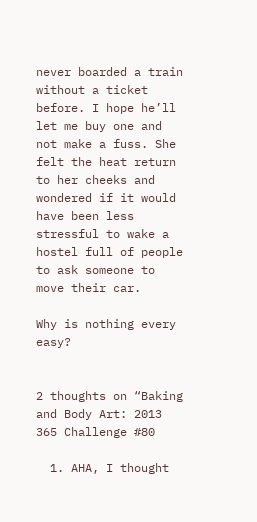never boarded a train without a ticket before. I hope he’ll let me buy one and not make a fuss. She felt the heat return to her cheeks and wondered if it would have been less stressful to wake a hostel full of people to ask someone to move their car.

Why is nothing every easy?


2 thoughts on “Baking and Body Art: 2013 365 Challenge #80

  1. AHA, I thought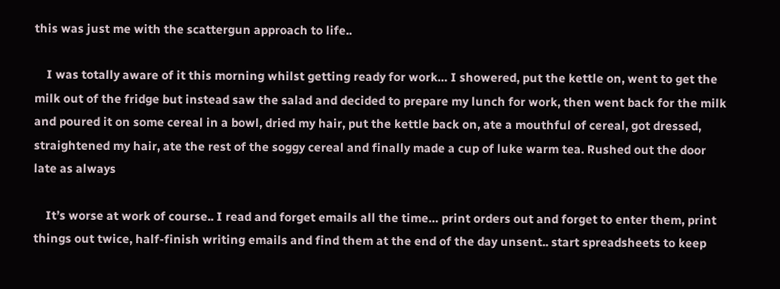this was just me with the scattergun approach to life..

    I was totally aware of it this morning whilst getting ready for work… I showered, put the kettle on, went to get the milk out of the fridge but instead saw the salad and decided to prepare my lunch for work, then went back for the milk and poured it on some cereal in a bowl, dried my hair, put the kettle back on, ate a mouthful of cereal, got dressed, straightened my hair, ate the rest of the soggy cereal and finally made a cup of luke warm tea. Rushed out the door late as always

    It’s worse at work of course.. I read and forget emails all the time… print orders out and forget to enter them, print things out twice, half-finish writing emails and find them at the end of the day unsent.. start spreadsheets to keep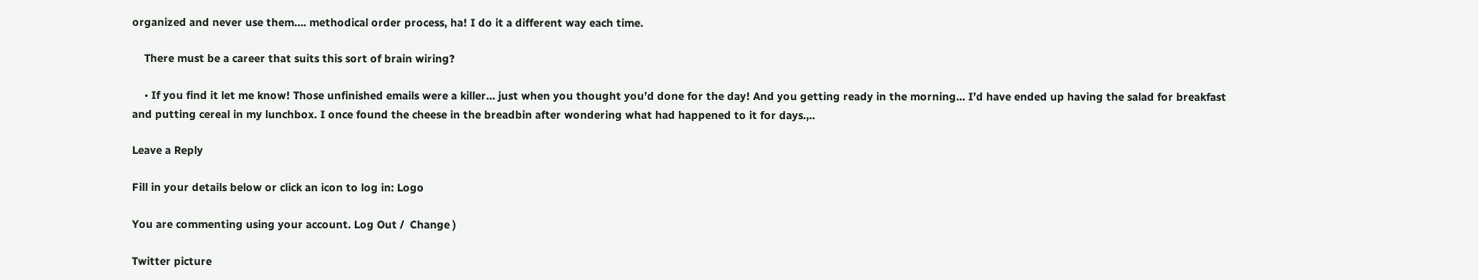organized and never use them…. methodical order process, ha! I do it a different way each time.

    There must be a career that suits this sort of brain wiring?

    • If you find it let me know! Those unfinished emails were a killer… just when you thought you’d done for the day! And you getting ready in the morning… I’d have ended up having the salad for breakfast and putting cereal in my lunchbox. I once found the cheese in the breadbin after wondering what had happened to it for days.,..

Leave a Reply

Fill in your details below or click an icon to log in: Logo

You are commenting using your account. Log Out /  Change )

Twitter picture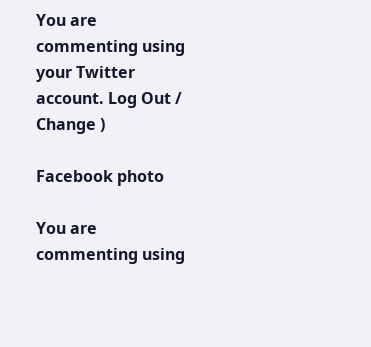You are commenting using your Twitter account. Log Out /  Change )

Facebook photo

You are commenting using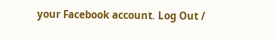your Facebook account. Log Out /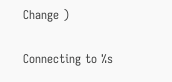Change )

Connecting to %s